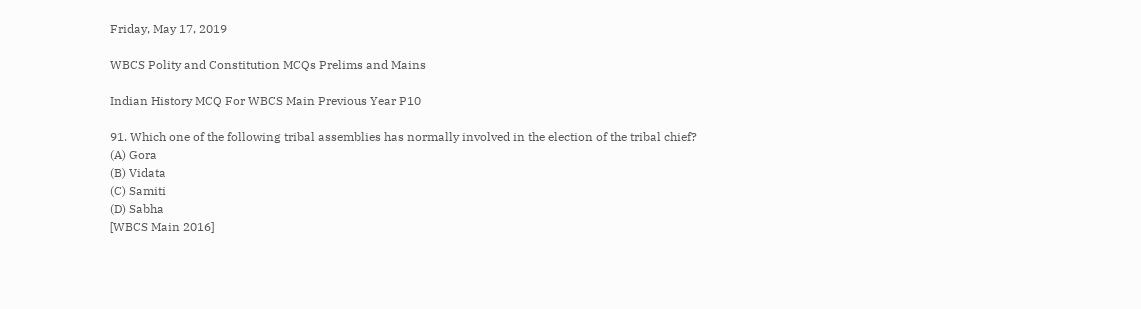Friday, May 17, 2019

WBCS Polity and Constitution MCQs Prelims and Mains

Indian History MCQ For WBCS Main Previous Year P10

91. Which one of the following tribal assemblies has normally involved in the election of the tribal chief?
(A) Gora
(B) Vidata
(C) Samiti
(D) Sabha
[WBCS Main 2016]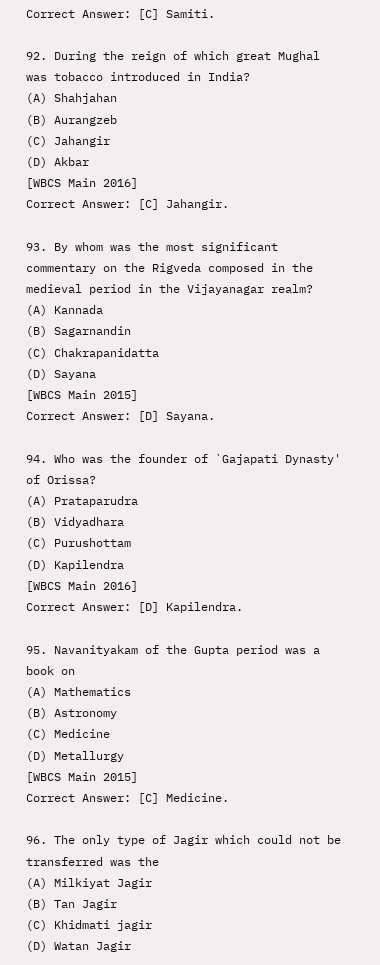Correct Answer: [C] Samiti.

92. During the reign of which great Mughal was tobacco introduced in India?
(A) Shahjahan
(B) Aurangzeb
(C) Jahangir
(D) Akbar
[WBCS Main 2016]
Correct Answer: [C] Jahangir.

93. By whom was the most significant commentary on the Rigveda composed in the medieval period in the Vijayanagar realm?
(A) Kannada
(B) Sagarnandin
(C) Chakrapanidatta
(D) Sayana
[WBCS Main 2015]
Correct Answer: [D] Sayana.

94. Who was the founder of `Gajapati Dynasty' of Orissa?
(A) Prataparudra
(B) Vidyadhara
(C) Purushottam
(D) Kapilendra
[WBCS Main 2016]
Correct Answer: [D] Kapilendra.

95. Navanityakam of the Gupta period was a book on
(A) Mathematics
(B) Astronomy
(C) Medicine
(D) Metallurgy
[WBCS Main 2015]
Correct Answer: [C] Medicine.

96. The only type of Jagir which could not be transferred was the
(A) Milkiyat Jagir
(B) Tan Jagir
(C) Khidmati jagir
(D) Watan Jagir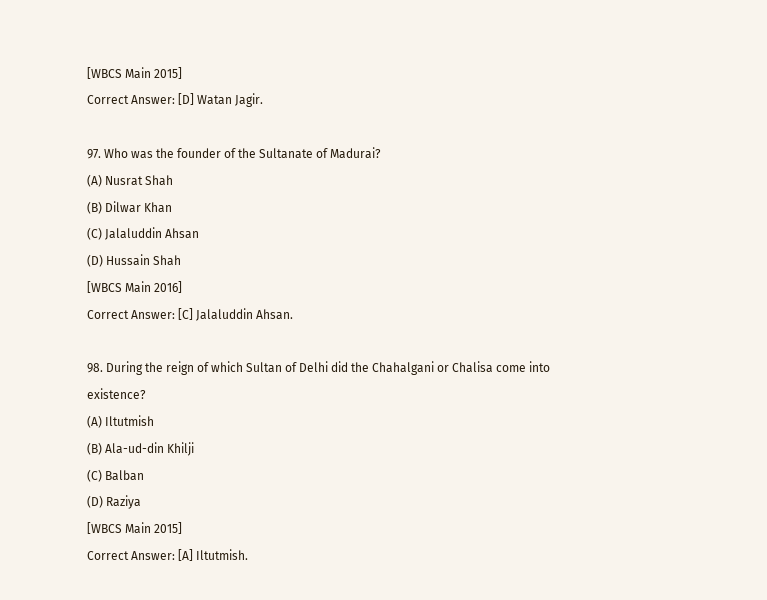[WBCS Main 2015]
Correct Answer: [D] Watan Jagir.

97. Who was the founder of the Sultanate of Madurai?
(A) Nusrat Shah
(B) Dilwar Khan
(C) Jalaluddin Ahsan
(D) Hussain Shah
[WBCS Main 2016]
Correct Answer: [C] Jalaluddin Ahsan.

98. During the reign of which Sultan of Delhi did the Chahalgani or Chalisa come into existence?
(A) Iltutmish
(B) Ala-ud-din Khilji
(C) Balban
(D) Raziya
[WBCS Main 2015]
Correct Answer: [A] Iltutmish.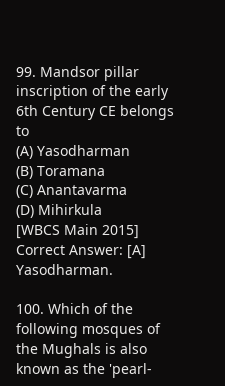99. Mandsor pillar inscription of the early 6th Century CE belongs to
(A) Yasodharman
(B) Toramana
(C) Anantavarma
(D) Mihirkula
[WBCS Main 2015]
Correct Answer: [A] Yasodharman.

100. Which of the following mosques of the Mughals is also known as the 'pearl-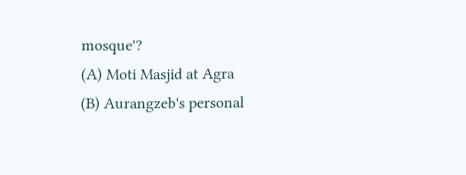mosque'?
(A) Moti Masjid at Agra
(B) Aurangzeb's personal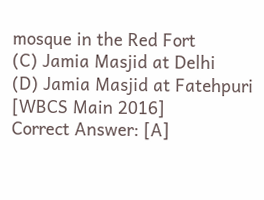mosque in the Red Fort
(C) Jamia Masjid at Delhi
(D) Jamia Masjid at Fatehpuri
[WBCS Main 2016]
Correct Answer: [A]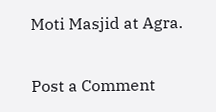Moti Masjid at Agra.


Post a Comment